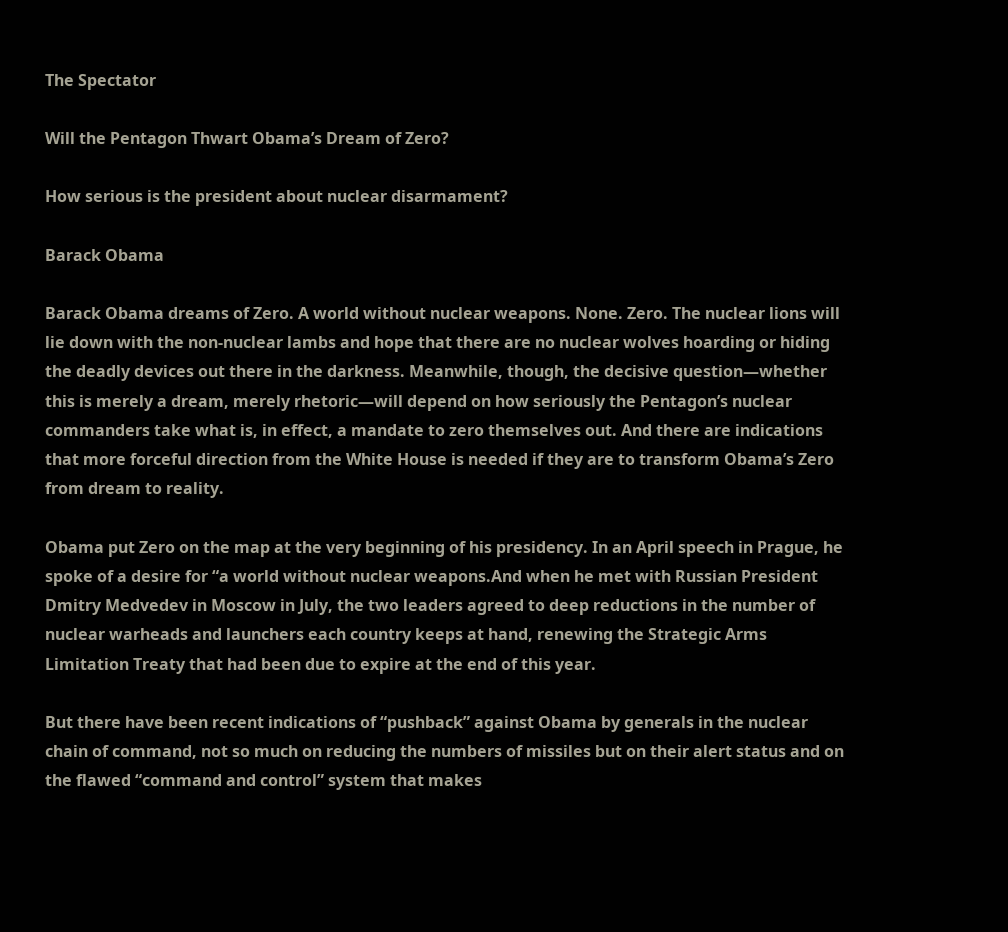The Spectator

Will the Pentagon Thwart Obama’s Dream of Zero?

How serious is the president about nuclear disarmament?

Barack Obama

Barack Obama dreams of Zero. A world without nuclear weapons. None. Zero. The nuclear lions will lie down with the non-nuclear lambs and hope that there are no nuclear wolves hoarding or hiding the deadly devices out there in the darkness. Meanwhile, though, the decisive question—whether this is merely a dream, merely rhetoric—will depend on how seriously the Pentagon’s nuclear commanders take what is, in effect, a mandate to zero themselves out. And there are indications that more forceful direction from the White House is needed if they are to transform Obama’s Zero from dream to reality.

Obama put Zero on the map at the very beginning of his presidency. In an April speech in Prague, he spoke of a desire for “a world without nuclear weapons.And when he met with Russian President Dmitry Medvedev in Moscow in July, the two leaders agreed to deep reductions in the number of nuclear warheads and launchers each country keeps at hand, renewing the Strategic Arms Limitation Treaty that had been due to expire at the end of this year.

But there have been recent indications of “pushback” against Obama by generals in the nuclear chain of command, not so much on reducing the numbers of missiles but on their alert status and on the flawed “command and control” system that makes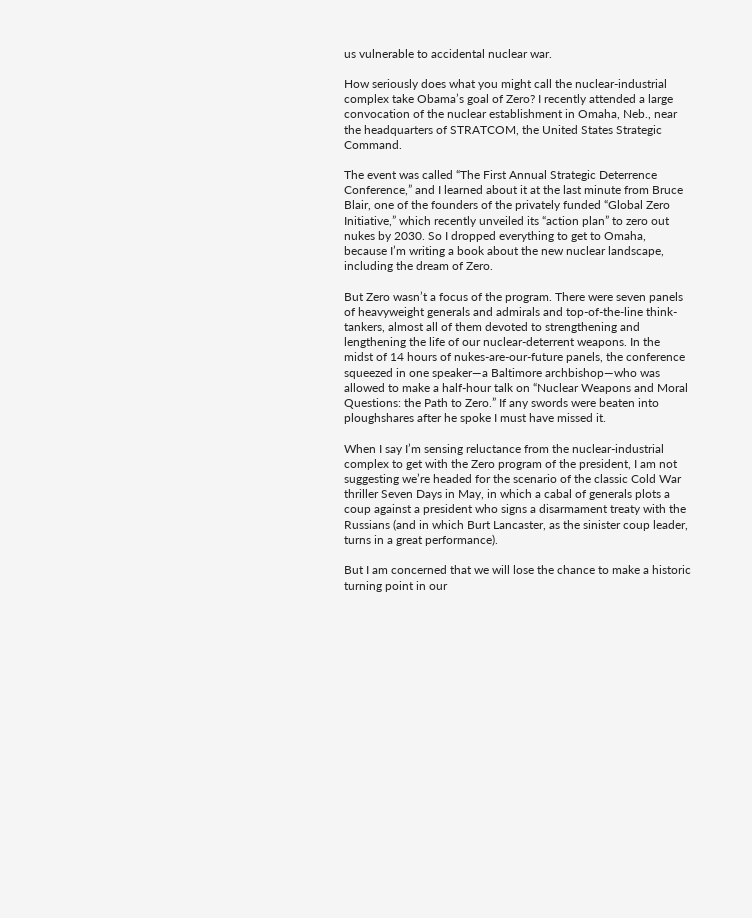us vulnerable to accidental nuclear war.

How seriously does what you might call the nuclear-industrial complex take Obama’s goal of Zero? I recently attended a large convocation of the nuclear establishment in Omaha, Neb., near the headquarters of STRATCOM, the United States Strategic Command.

The event was called “The First Annual Strategic Deterrence Conference,” and I learned about it at the last minute from Bruce Blair, one of the founders of the privately funded “Global Zero Initiative,” which recently unveiled its “action plan” to zero out nukes by 2030. So I dropped everything to get to Omaha, because I’m writing a book about the new nuclear landscape, including the dream of Zero.

But Zero wasn’t a focus of the program. There were seven panels of heavyweight generals and admirals and top-of-the-line think-tankers, almost all of them devoted to strengthening and lengthening the life of our nuclear-deterrent weapons. In the midst of 14 hours of nukes-are-our-future panels, the conference squeezed in one speaker—a Baltimore archbishop—who was allowed to make a half-hour talk on “Nuclear Weapons and Moral Questions: the Path to Zero.” If any swords were beaten into ploughshares after he spoke I must have missed it.

When I say I’m sensing reluctance from the nuclear-industrial complex to get with the Zero program of the president, I am not suggesting we’re headed for the scenario of the classic Cold War thriller Seven Days in May, in which a cabal of generals plots a coup against a president who signs a disarmament treaty with the Russians (and in which Burt Lancaster, as the sinister coup leader, turns in a great performance).

But I am concerned that we will lose the chance to make a historic turning point in our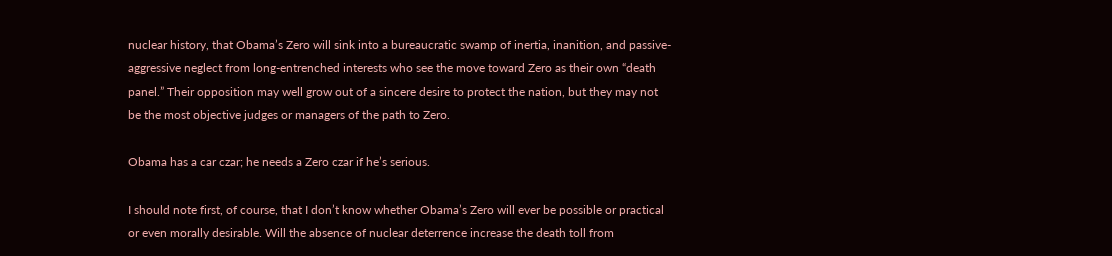nuclear history, that Obama’s Zero will sink into a bureaucratic swamp of inertia, inanition, and passive-aggressive neglect from long-entrenched interests who see the move toward Zero as their own “death panel.” Their opposition may well grow out of a sincere desire to protect the nation, but they may not be the most objective judges or managers of the path to Zero.

Obama has a car czar; he needs a Zero czar if he’s serious.

I should note first, of course, that I don’t know whether Obama’s Zero will ever be possible or practical or even morally desirable. Will the absence of nuclear deterrence increase the death toll from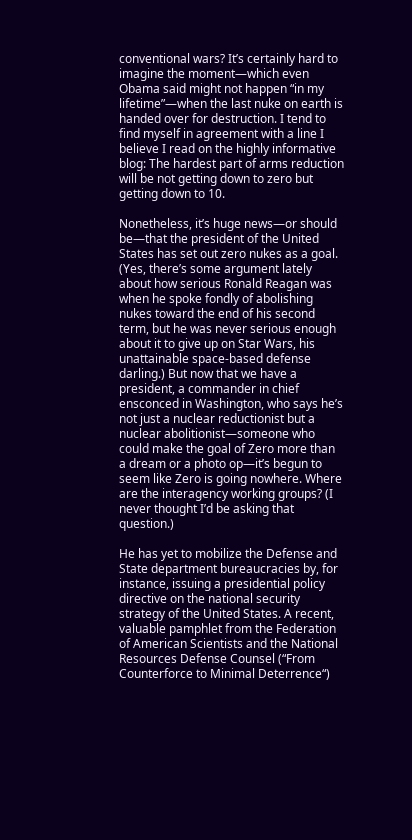conventional wars? It’s certainly hard to imagine the moment—which even Obama said might not happen “in my lifetime”—when the last nuke on earth is handed over for destruction. I tend to find myself in agreement with a line I believe I read on the highly informative blog: The hardest part of arms reduction will be not getting down to zero but getting down to 10.

Nonetheless, it’s huge news—or should be—that the president of the United States has set out zero nukes as a goal. (Yes, there’s some argument lately about how serious Ronald Reagan was when he spoke fondly of abolishing nukes toward the end of his second term, but he was never serious enough about it to give up on Star Wars, his unattainable space-based defense darling.) But now that we have a president, a commander in chief ensconced in Washington, who says he’s not just a nuclear reductionist but a nuclear abolitionist—someone who could make the goal of Zero more than a dream or a photo op—it’s begun to seem like Zero is going nowhere. Where are the interagency working groups? (I never thought I’d be asking that question.)

He has yet to mobilize the Defense and State department bureaucracies by, for instance, issuing a presidential policy directive on the national security strategy of the United States. A recent, valuable pamphlet from the Federation of American Scientists and the National Resources Defense Counsel (“From Counterforce to Minimal Deterrence“)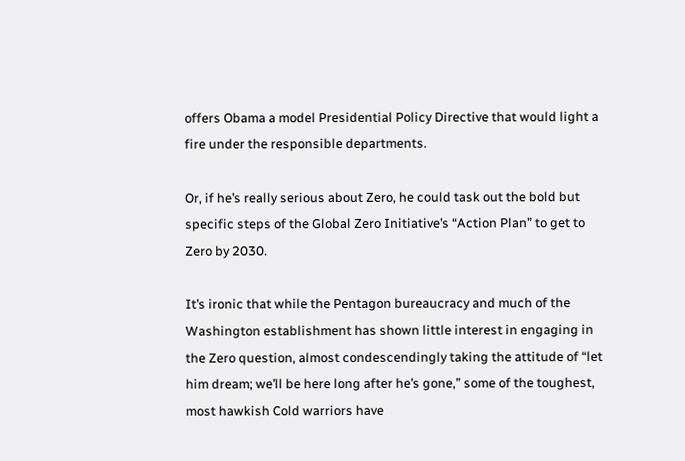offers Obama a model Presidential Policy Directive that would light a fire under the responsible departments.

Or, if he’s really serious about Zero, he could task out the bold but specific steps of the Global Zero Initiative’s “Action Plan” to get to Zero by 2030.

It’s ironic that while the Pentagon bureaucracy and much of the Washington establishment has shown little interest in engaging in the Zero question, almost condescendingly taking the attitude of “let him dream; we’ll be here long after he’s gone,” some of the toughest, most hawkish Cold warriors have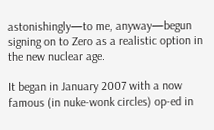astonishingly—to me, anyway—begun signing on to Zero as a realistic option in the new nuclear age.

It began in January 2007 with a now famous (in nuke-wonk circles) op-ed in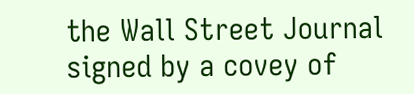the Wall Street Journal signed by a covey of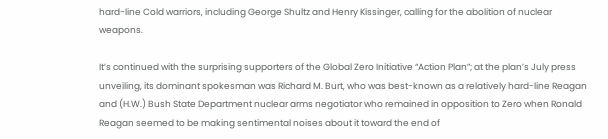hard-line Cold warriors, including George Shultz and Henry Kissinger, calling for the abolition of nuclear weapons.

It’s continued with the surprising supporters of the Global Zero Initiative “Action Plan”; at the plan’s July press unveiling, its dominant spokesman was Richard M. Burt, who was best-known as a relatively hard-line Reagan and (H.W.) Bush State Department nuclear arms negotiator who remained in opposition to Zero when Ronald Reagan seemed to be making sentimental noises about it toward the end of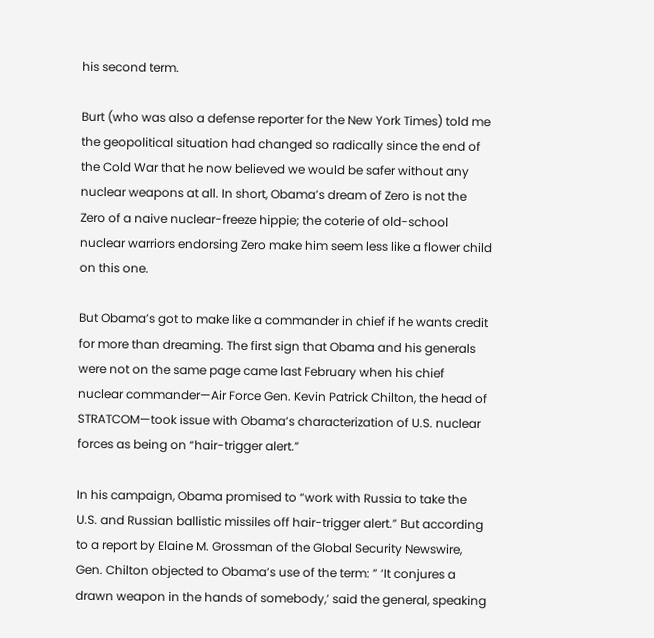his second term.

Burt (who was also a defense reporter for the New York Times) told me the geopolitical situation had changed so radically since the end of the Cold War that he now believed we would be safer without any nuclear weapons at all. In short, Obama’s dream of Zero is not the Zero of a naive nuclear-freeze hippie; the coterie of old-school nuclear warriors endorsing Zero make him seem less like a flower child on this one.

But Obama’s got to make like a commander in chief if he wants credit for more than dreaming. The first sign that Obama and his generals were not on the same page came last February when his chief nuclear commander—Air Force Gen. Kevin Patrick Chilton, the head of STRATCOM—took issue with Obama’s characterization of U.S. nuclear forces as being on “hair-trigger alert.”

In his campaign, Obama promised to “work with Russia to take the U.S. and Russian ballistic missiles off hair-trigger alert.” But according to a report by Elaine M. Grossman of the Global Security Newswire, Gen. Chilton objected to Obama’s use of the term: ” ‘It conjures a drawn weapon in the hands of somebody,’ said the general, speaking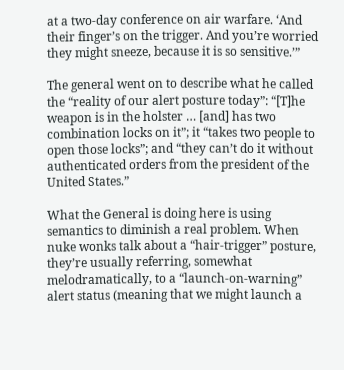at a two-day conference on air warfare. ‘And their finger’s on the trigger. And you’re worried they might sneeze, because it is so sensitive.’”

The general went on to describe what he called the “reality of our alert posture today”: “[T]he weapon is in the holster … [and] has two combination locks on it”; it “takes two people to open those locks”; and “they can’t do it without authenticated orders from the president of the United States.”

What the General is doing here is using semantics to diminish a real problem. When nuke wonks talk about a “hair-trigger” posture, they’re usually referring, somewhat melodramatically, to a “launch-on-warning” alert status (meaning that we might launch a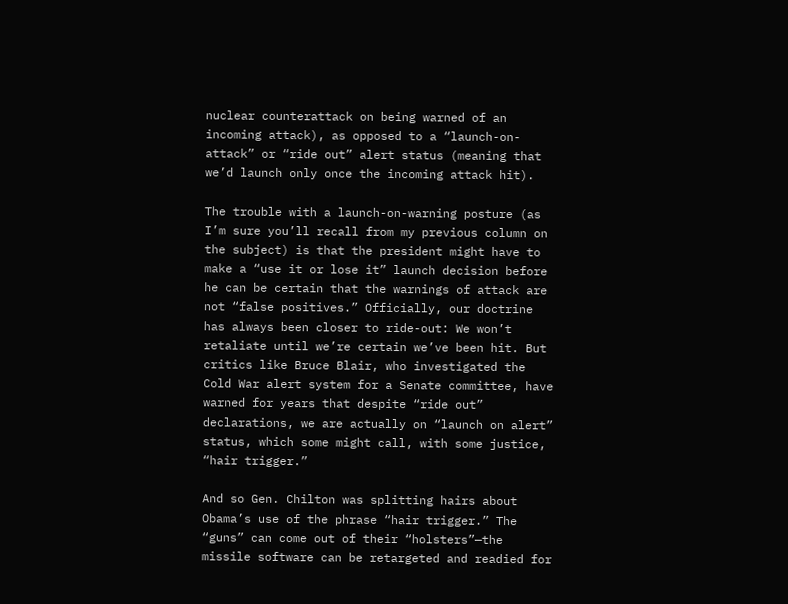nuclear counterattack on being warned of an incoming attack), as opposed to a “launch-on-attack” or “ride out” alert status (meaning that we’d launch only once the incoming attack hit).

The trouble with a launch-on-warning posture (as I’m sure you’ll recall from my previous column on the subject) is that the president might have to make a “use it or lose it” launch decision before he can be certain that the warnings of attack are not “false positives.” Officially, our doctrine has always been closer to ride-out: We won’t retaliate until we’re certain we’ve been hit. But critics like Bruce Blair, who investigated the Cold War alert system for a Senate committee, have warned for years that despite “ride out” declarations, we are actually on “launch on alert” status, which some might call, with some justice, “hair trigger.”

And so Gen. Chilton was splitting hairs about Obama’s use of the phrase “hair trigger.” The “guns” can come out of their “holsters”—the missile software can be retargeted and readied for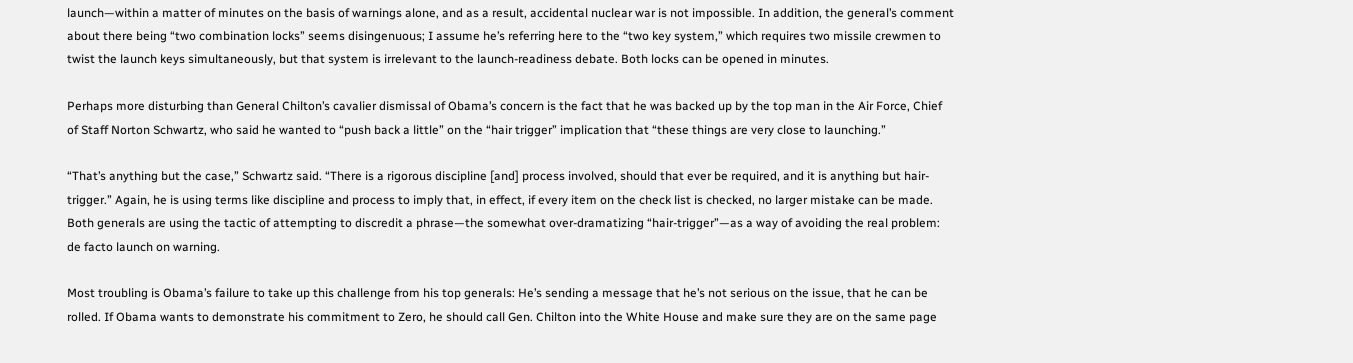launch—within a matter of minutes on the basis of warnings alone, and as a result, accidental nuclear war is not impossible. In addition, the general’s comment about there being “two combination locks” seems disingenuous; I assume he’s referring here to the “two key system,” which requires two missile crewmen to twist the launch keys simultaneously, but that system is irrelevant to the launch-readiness debate. Both locks can be opened in minutes.

Perhaps more disturbing than General Chilton’s cavalier dismissal of Obama’s concern is the fact that he was backed up by the top man in the Air Force, Chief of Staff Norton Schwartz, who said he wanted to “push back a little” on the “hair trigger” implication that “these things are very close to launching.”

“That’s anything but the case,” Schwartz said. “There is a rigorous discipline [and] process involved, should that ever be required, and it is anything but hair-trigger.” Again, he is using terms like discipline and process to imply that, in effect, if every item on the check list is checked, no larger mistake can be made. Both generals are using the tactic of attempting to discredit a phrase—the somewhat over-dramatizing “hair-trigger”—as a way of avoiding the real problem: de facto launch on warning.

Most troubling is Obama’s failure to take up this challenge from his top generals: He’s sending a message that he’s not serious on the issue, that he can be rolled. If Obama wants to demonstrate his commitment to Zero, he should call Gen. Chilton into the White House and make sure they are on the same page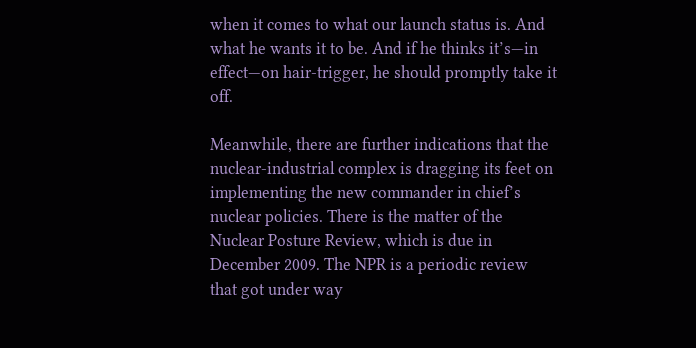when it comes to what our launch status is. And what he wants it to be. And if he thinks it’s—in effect—on hair-trigger, he should promptly take it off.

Meanwhile, there are further indications that the nuclear-industrial complex is dragging its feet on implementing the new commander in chief’s nuclear policies. There is the matter of the Nuclear Posture Review, which is due in December 2009. The NPR is a periodic review that got under way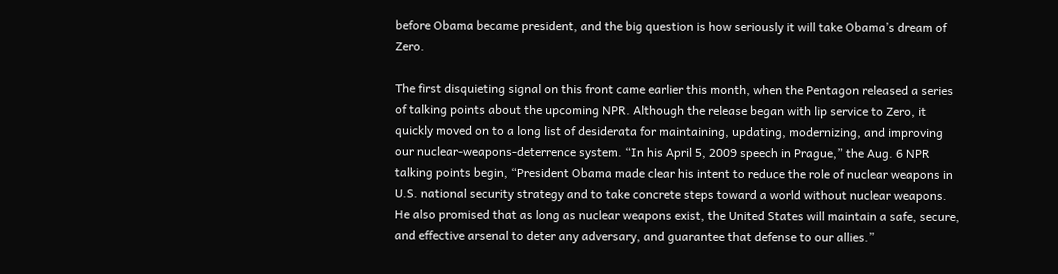before Obama became president, and the big question is how seriously it will take Obama’s dream of Zero.

The first disquieting signal on this front came earlier this month, when the Pentagon released a series of talking points about the upcoming NPR. Although the release began with lip service to Zero, it quickly moved on to a long list of desiderata for maintaining, updating, modernizing, and improving our nuclear-weapons-deterrence system. “In his April 5, 2009 speech in Prague,” the Aug. 6 NPR talking points begin, “President Obama made clear his intent to reduce the role of nuclear weapons in U.S. national security strategy and to take concrete steps toward a world without nuclear weapons. He also promised that as long as nuclear weapons exist, the United States will maintain a safe, secure, and effective arsenal to deter any adversary, and guarantee that defense to our allies.”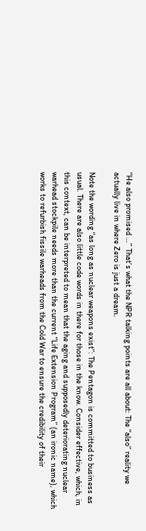“He also promised …” That’s what the NPR talking points are all about: The “also” reality we actually live in where Zero is just a dream.

Note the wording “as long as nuclear weapons exist”: The Pentagon is committed to business as usual. There are also little code words in there for those in the know. Consider effective, which, in this context, can be interpreted to mean that the aging and supposedly deteriorating nuclear warhead stockpile needs more than the current “Life Extension Program” (an ironic name), which works to refurbish fissile warheads from the Cold War to ensure the credibility of their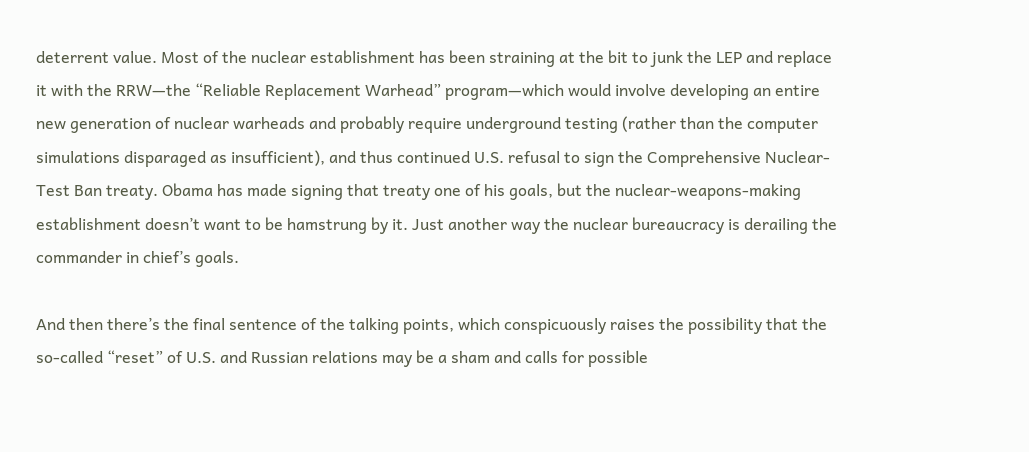deterrent value. Most of the nuclear establishment has been straining at the bit to junk the LEP and replace it with the RRW—the “Reliable Replacement Warhead” program—which would involve developing an entire new generation of nuclear warheads and probably require underground testing (rather than the computer simulations disparaged as insufficient), and thus continued U.S. refusal to sign the Comprehensive Nuclear-Test Ban treaty. Obama has made signing that treaty one of his goals, but the nuclear-weapons-making establishment doesn’t want to be hamstrung by it. Just another way the nuclear bureaucracy is derailing the commander in chief’s goals.

And then there’s the final sentence of the talking points, which conspicuously raises the possibility that the so-called “reset” of U.S. and Russian relations may be a sham and calls for possible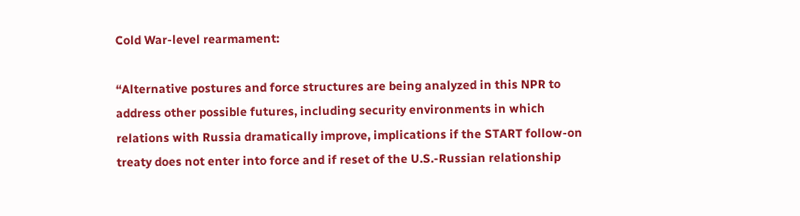Cold War-level rearmament:

“Alternative postures and force structures are being analyzed in this NPR to address other possible futures, including security environments in which relations with Russia dramatically improve, implications if the START follow-on treaty does not enter into force and if reset of the U.S.-Russian relationship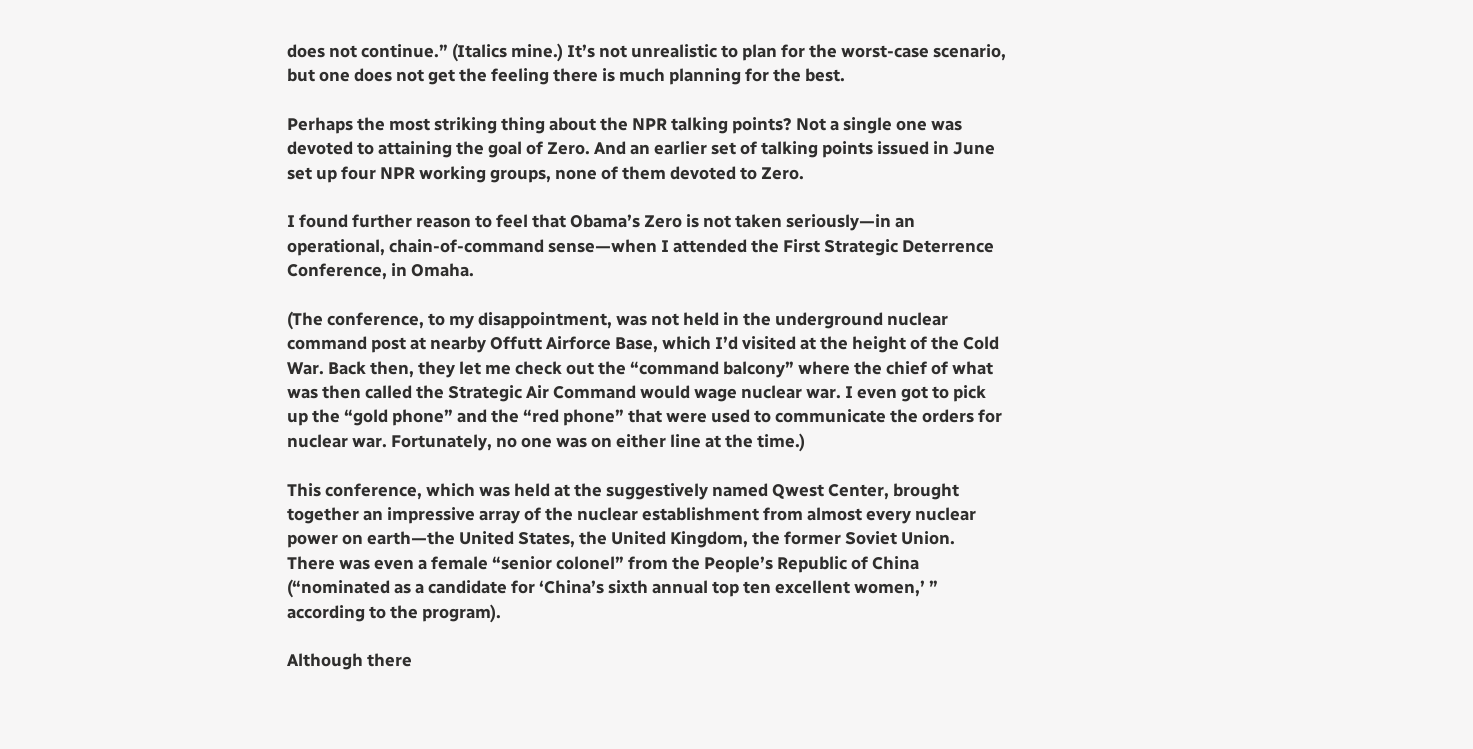does not continue.” (Italics mine.) It’s not unrealistic to plan for the worst-case scenario, but one does not get the feeling there is much planning for the best.

Perhaps the most striking thing about the NPR talking points? Not a single one was devoted to attaining the goal of Zero. And an earlier set of talking points issued in June set up four NPR working groups, none of them devoted to Zero.

I found further reason to feel that Obama’s Zero is not taken seriously—in an operational, chain-of-command sense—when I attended the First Strategic Deterrence Conference, in Omaha.

(The conference, to my disappointment, was not held in the underground nuclear command post at nearby Offutt Airforce Base, which I’d visited at the height of the Cold War. Back then, they let me check out the “command balcony” where the chief of what was then called the Strategic Air Command would wage nuclear war. I even got to pick up the “gold phone” and the “red phone” that were used to communicate the orders for nuclear war. Fortunately, no one was on either line at the time.)

This conference, which was held at the suggestively named Qwest Center, brought together an impressive array of the nuclear establishment from almost every nuclear power on earth—the United States, the United Kingdom, the former Soviet Union. There was even a female “senior colonel” from the People’s Republic of China (“nominated as a candidate for ‘China’s sixth annual top ten excellent women,’ ” according to the program).

Although there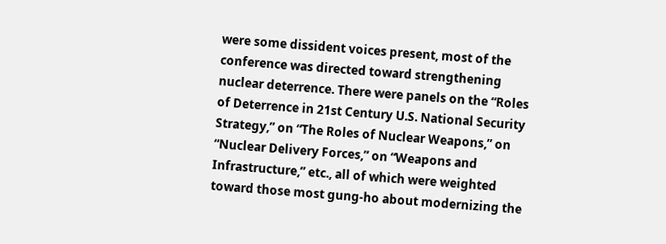were some dissident voices present, most of the conference was directed toward strengthening nuclear deterrence. There were panels on the “Roles of Deterrence in 21st Century U.S. National Security Strategy,” on “The Roles of Nuclear Weapons,” on “Nuclear Delivery Forces,” on “Weapons and Infrastructure,” etc., all of which were weighted toward those most gung-ho about modernizing the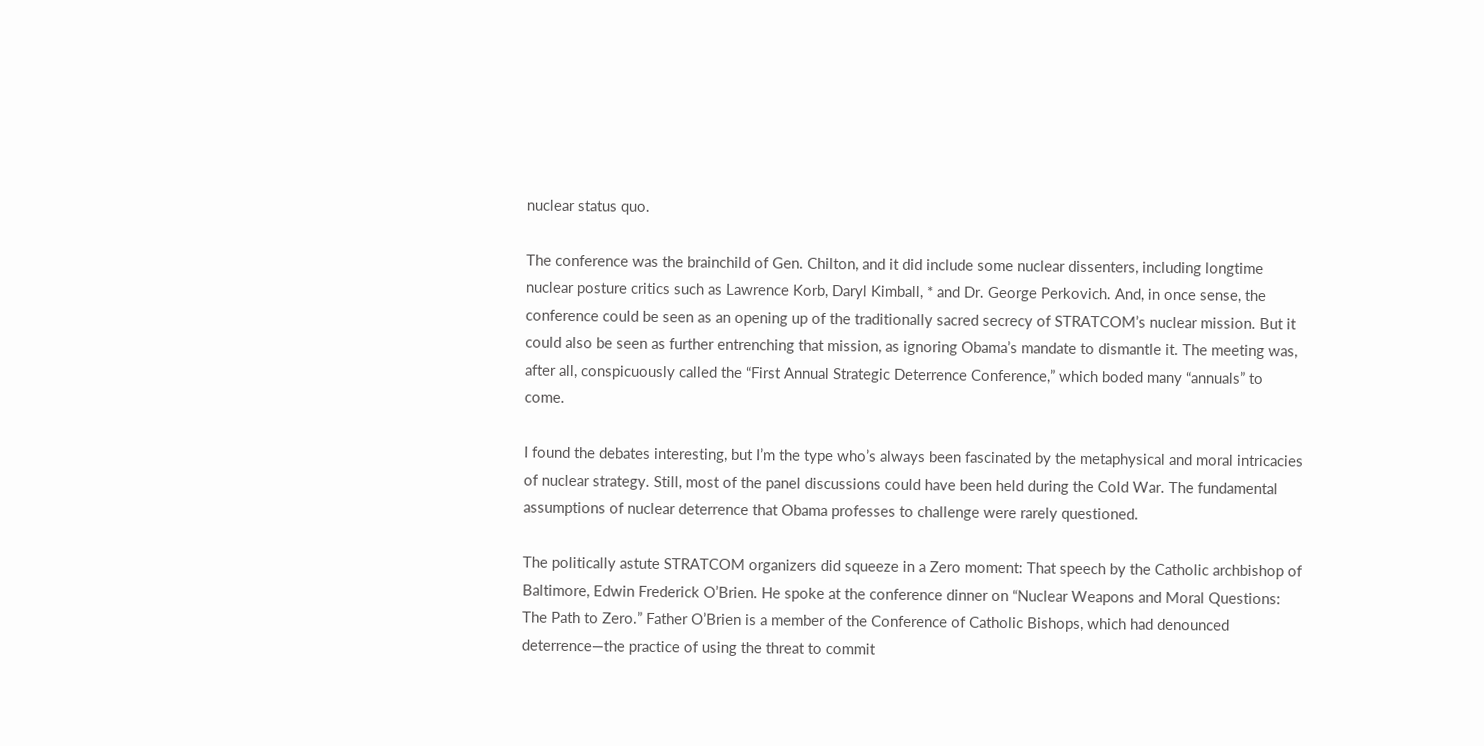nuclear status quo.

The conference was the brainchild of Gen. Chilton, and it did include some nuclear dissenters, including longtime nuclear posture critics such as Lawrence Korb, Daryl Kimball, * and Dr. George Perkovich. And, in once sense, the conference could be seen as an opening up of the traditionally sacred secrecy of STRATCOM’s nuclear mission. But it could also be seen as further entrenching that mission, as ignoring Obama’s mandate to dismantle it. The meeting was, after all, conspicuously called the “First Annual Strategic Deterrence Conference,” which boded many “annuals” to come.

I found the debates interesting, but I’m the type who’s always been fascinated by the metaphysical and moral intricacies of nuclear strategy. Still, most of the panel discussions could have been held during the Cold War. The fundamental assumptions of nuclear deterrence that Obama professes to challenge were rarely questioned.

The politically astute STRATCOM organizers did squeeze in a Zero moment: That speech by the Catholic archbishop of Baltimore, Edwin Frederick O’Brien. He spoke at the conference dinner on “Nuclear Weapons and Moral Questions: The Path to Zero.” Father O’Brien is a member of the Conference of Catholic Bishops, which had denounced deterrence—the practice of using the threat to commit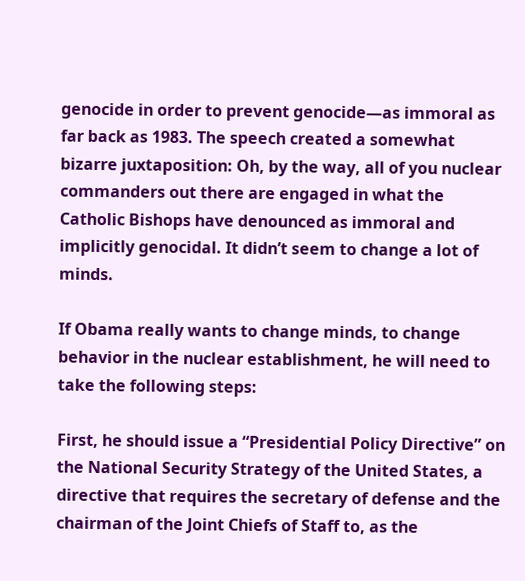genocide in order to prevent genocide—as immoral as far back as 1983. The speech created a somewhat bizarre juxtaposition: Oh, by the way, all of you nuclear commanders out there are engaged in what the Catholic Bishops have denounced as immoral and implicitly genocidal. It didn’t seem to change a lot of minds.

If Obama really wants to change minds, to change behavior in the nuclear establishment, he will need to take the following steps:

First, he should issue a “Presidential Policy Directive” on the National Security Strategy of the United States, a directive that requires the secretary of defense and the chairman of the Joint Chiefs of Staff to, as the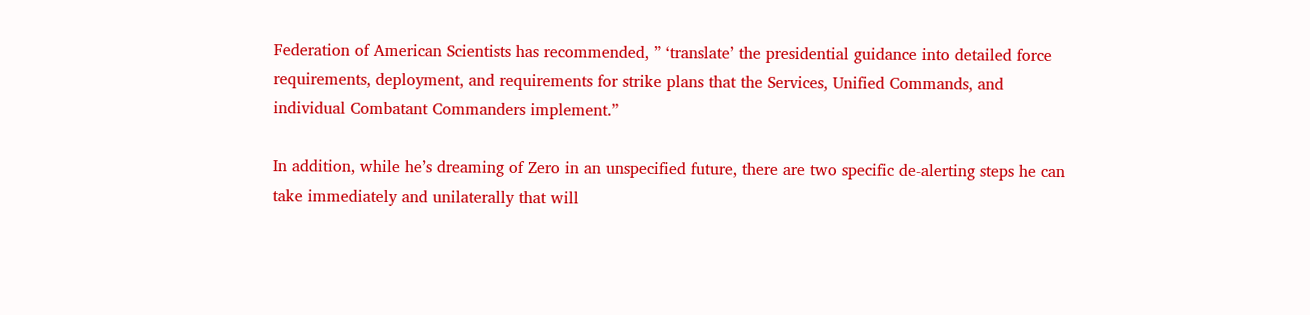Federation of American Scientists has recommended, ” ‘translate’ the presidential guidance into detailed force requirements, deployment, and requirements for strike plans that the Services, Unified Commands, and individual Combatant Commanders implement.”

In addition, while he’s dreaming of Zero in an unspecified future, there are two specific de-alerting steps he can take immediately and unilaterally that will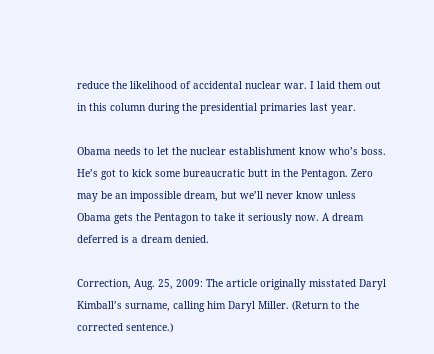reduce the likelihood of accidental nuclear war. I laid them out in this column during the presidential primaries last year.

Obama needs to let the nuclear establishment know who’s boss. He’s got to kick some bureaucratic butt in the Pentagon. Zero may be an impossible dream, but we’ll never know unless Obama gets the Pentagon to take it seriously now. A dream deferred is a dream denied.

Correction, Aug. 25, 2009: The article originally misstated Daryl Kimball’s surname, calling him Daryl Miller. (Return to the corrected sentence.)